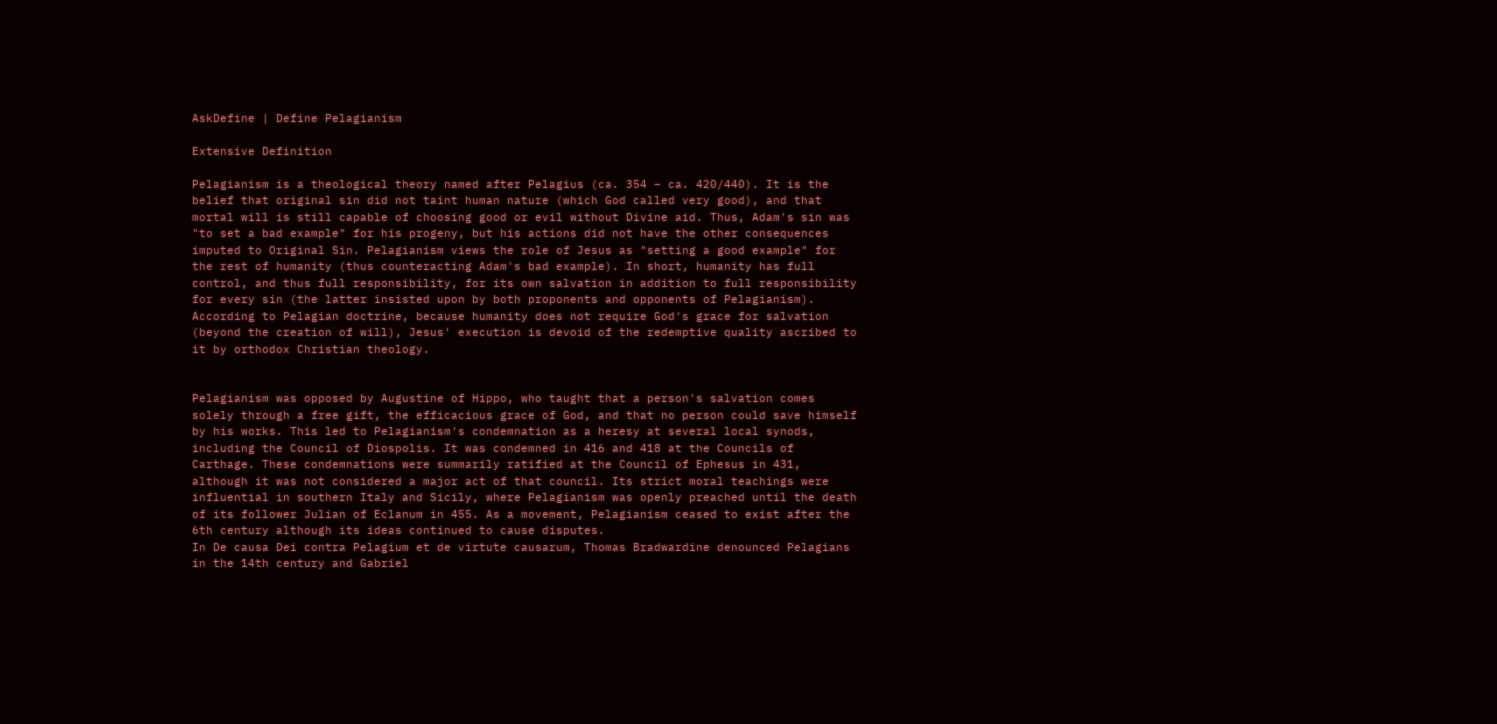AskDefine | Define Pelagianism

Extensive Definition

Pelagianism is a theological theory named after Pelagius (ca. 354 – ca. 420/440). It is the belief that original sin did not taint human nature (which God called very good), and that mortal will is still capable of choosing good or evil without Divine aid. Thus, Adam's sin was "to set a bad example" for his progeny, but his actions did not have the other consequences imputed to Original Sin. Pelagianism views the role of Jesus as "setting a good example" for the rest of humanity (thus counteracting Adam's bad example). In short, humanity has full control, and thus full responsibility, for its own salvation in addition to full responsibility for every sin (the latter insisted upon by both proponents and opponents of Pelagianism). According to Pelagian doctrine, because humanity does not require God's grace for salvation (beyond the creation of will), Jesus' execution is devoid of the redemptive quality ascribed to it by orthodox Christian theology.


Pelagianism was opposed by Augustine of Hippo, who taught that a person's salvation comes solely through a free gift, the efficacious grace of God, and that no person could save himself by his works. This led to Pelagianism's condemnation as a heresy at several local synods, including the Council of Diospolis. It was condemned in 416 and 418 at the Councils of Carthage. These condemnations were summarily ratified at the Council of Ephesus in 431, although it was not considered a major act of that council. Its strict moral teachings were influential in southern Italy and Sicily, where Pelagianism was openly preached until the death of its follower Julian of Eclanum in 455. As a movement, Pelagianism ceased to exist after the 6th century although its ideas continued to cause disputes.
In De causa Dei contra Pelagium et de virtute causarum, Thomas Bradwardine denounced Pelagians in the 14th century and Gabriel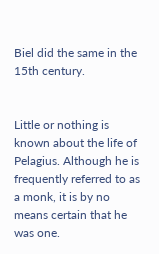Biel did the same in the 15th century.


Little or nothing is known about the life of Pelagius. Although he is frequently referred to as a monk, it is by no means certain that he was one.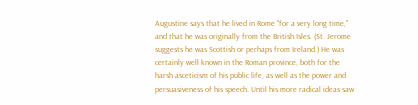Augustine says that he lived in Rome "for a very long time," and that he was originally from the British Isles. (St. Jerome suggests he was Scottish or perhaps from Ireland.) He was certainly well known in the Roman province, both for the harsh asceticism of his public life, as well as the power and persuasiveness of his speech. Until his more radical ideas saw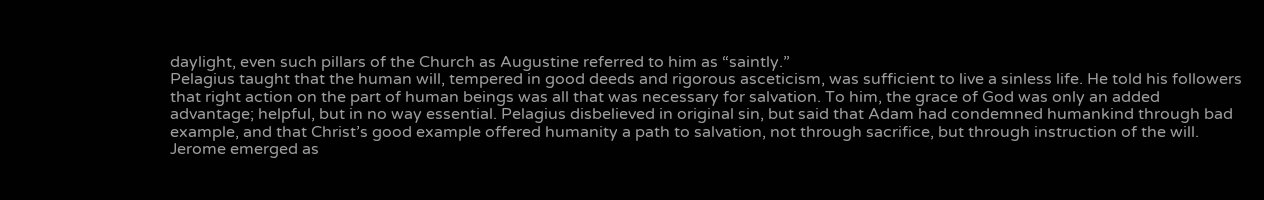daylight, even such pillars of the Church as Augustine referred to him as “saintly.”
Pelagius taught that the human will, tempered in good deeds and rigorous asceticism, was sufficient to live a sinless life. He told his followers that right action on the part of human beings was all that was necessary for salvation. To him, the grace of God was only an added advantage; helpful, but in no way essential. Pelagius disbelieved in original sin, but said that Adam had condemned humankind through bad example, and that Christ’s good example offered humanity a path to salvation, not through sacrifice, but through instruction of the will. Jerome emerged as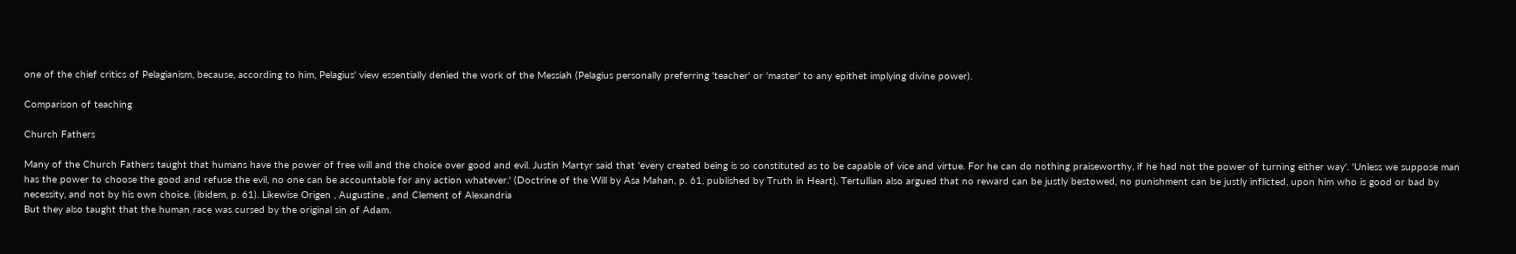one of the chief critics of Pelagianism, because, according to him, Pelagius' view essentially denied the work of the Messiah (Pelagius personally preferring 'teacher' or 'master' to any epithet implying divine power).

Comparison of teaching

Church Fathers

Many of the Church Fathers taught that humans have the power of free will and the choice over good and evil. Justin Martyr said that 'every created being is so constituted as to be capable of vice and virtue. For he can do nothing praiseworthy, if he had not the power of turning either way'. 'Unless we suppose man has the power to choose the good and refuse the evil, no one can be accountable for any action whatever.' (Doctrine of the Will by Asa Mahan, p. 61, published by Truth in Heart). Tertullian also argued that no reward can be justly bestowed, no punishment can be justly inflicted, upon him who is good or bad by necessity, and not by his own choice. (ibidem, p. 61). Likewise Origen , Augustine , and Clement of Alexandria
But they also taught that the human race was cursed by the original sin of Adam.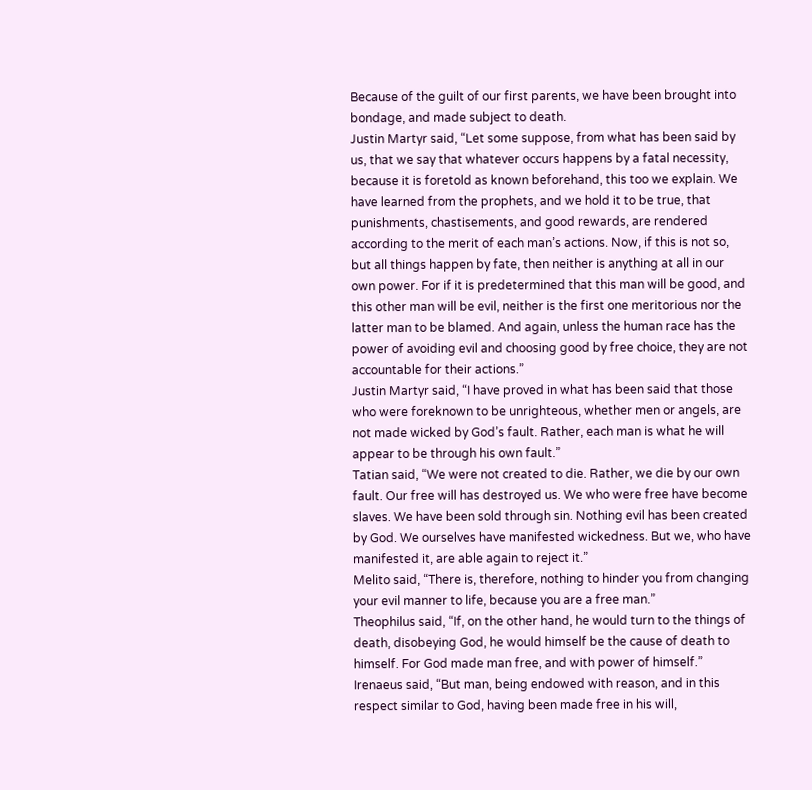Because of the guilt of our first parents, we have been brought into bondage, and made subject to death.
Justin Martyr said, “Let some suppose, from what has been said by us, that we say that whatever occurs happens by a fatal necessity, because it is foretold as known beforehand, this too we explain. We have learned from the prophets, and we hold it to be true, that punishments, chastisements, and good rewards, are rendered according to the merit of each man’s actions. Now, if this is not so, but all things happen by fate, then neither is anything at all in our own power. For if it is predetermined that this man will be good, and this other man will be evil, neither is the first one meritorious nor the latter man to be blamed. And again, unless the human race has the power of avoiding evil and choosing good by free choice, they are not accountable for their actions.”
Justin Martyr said, “I have proved in what has been said that those who were foreknown to be unrighteous, whether men or angels, are not made wicked by God’s fault. Rather, each man is what he will appear to be through his own fault.”
Tatian said, “We were not created to die. Rather, we die by our own fault. Our free will has destroyed us. We who were free have become slaves. We have been sold through sin. Nothing evil has been created by God. We ourselves have manifested wickedness. But we, who have manifested it, are able again to reject it.”
Melito said, “There is, therefore, nothing to hinder you from changing your evil manner to life, because you are a free man.”
Theophilus said, “If, on the other hand, he would turn to the things of death, disobeying God, he would himself be the cause of death to himself. For God made man free, and with power of himself.”
Irenaeus said, “But man, being endowed with reason, and in this respect similar to God, having been made free in his will,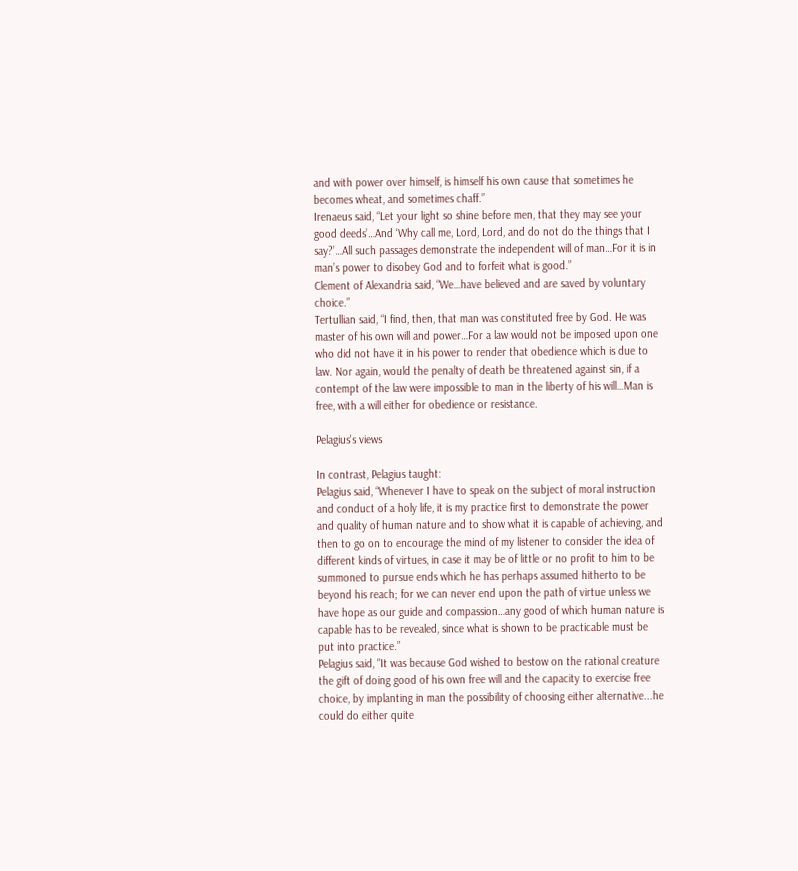and with power over himself, is himself his own cause that sometimes he becomes wheat, and sometimes chaff.”
Irenaeus said, “Let your light so shine before men, that they may see your good deeds’…And ‘Why call me, Lord, Lord, and do not do the things that I say?’…All such passages demonstrate the independent will of man…For it is in man’s power to disobey God and to forfeit what is good.”
Clement of Alexandria said, “We…have believed and are saved by voluntary choice.”
Tertullian said, “I find, then, that man was constituted free by God. He was master of his own will and power…For a law would not be imposed upon one who did not have it in his power to render that obedience which is due to law. Nor again, would the penalty of death be threatened against sin, if a contempt of the law were impossible to man in the liberty of his will…Man is free, with a will either for obedience or resistance.

Pelagius's views

In contrast, Pelagius taught:
Pelagius said, “Whenever I have to speak on the subject of moral instruction and conduct of a holy life, it is my practice first to demonstrate the power and quality of human nature and to show what it is capable of achieving, and then to go on to encourage the mind of my listener to consider the idea of different kinds of virtues, in case it may be of little or no profit to him to be summoned to pursue ends which he has perhaps assumed hitherto to be beyond his reach; for we can never end upon the path of virtue unless we have hope as our guide and compassion…any good of which human nature is capable has to be revealed, since what is shown to be practicable must be put into practice.”
Pelagius said, "It was because God wished to bestow on the rational creature the gift of doing good of his own free will and the capacity to exercise free choice, by implanting in man the possibility of choosing either alternative...he could do either quite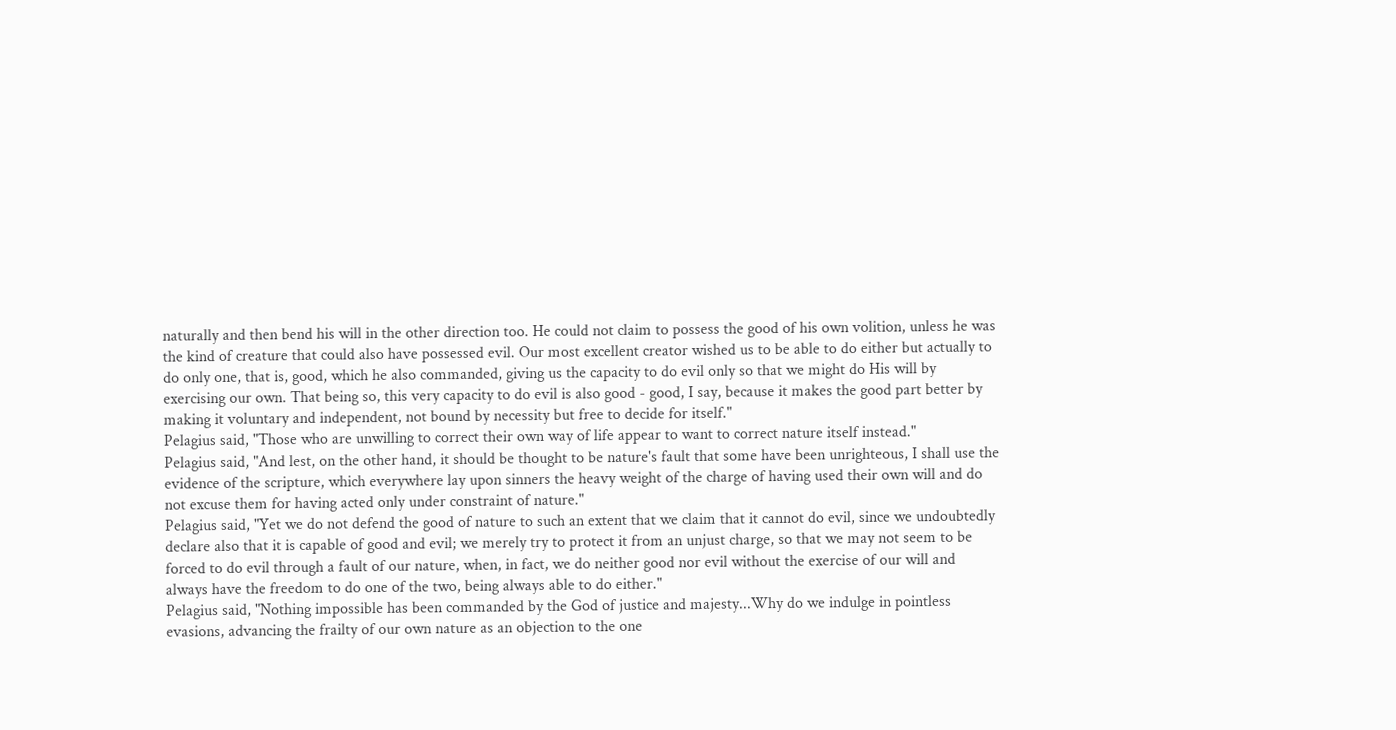naturally and then bend his will in the other direction too. He could not claim to possess the good of his own volition, unless he was the kind of creature that could also have possessed evil. Our most excellent creator wished us to be able to do either but actually to do only one, that is, good, which he also commanded, giving us the capacity to do evil only so that we might do His will by exercising our own. That being so, this very capacity to do evil is also good - good, I say, because it makes the good part better by making it voluntary and independent, not bound by necessity but free to decide for itself."
Pelagius said, "Those who are unwilling to correct their own way of life appear to want to correct nature itself instead."
Pelagius said, "And lest, on the other hand, it should be thought to be nature's fault that some have been unrighteous, I shall use the evidence of the scripture, which everywhere lay upon sinners the heavy weight of the charge of having used their own will and do not excuse them for having acted only under constraint of nature."
Pelagius said, "Yet we do not defend the good of nature to such an extent that we claim that it cannot do evil, since we undoubtedly declare also that it is capable of good and evil; we merely try to protect it from an unjust charge, so that we may not seem to be forced to do evil through a fault of our nature, when, in fact, we do neither good nor evil without the exercise of our will and always have the freedom to do one of the two, being always able to do either."
Pelagius said, "Nothing impossible has been commanded by the God of justice and majesty...Why do we indulge in pointless evasions, advancing the frailty of our own nature as an objection to the one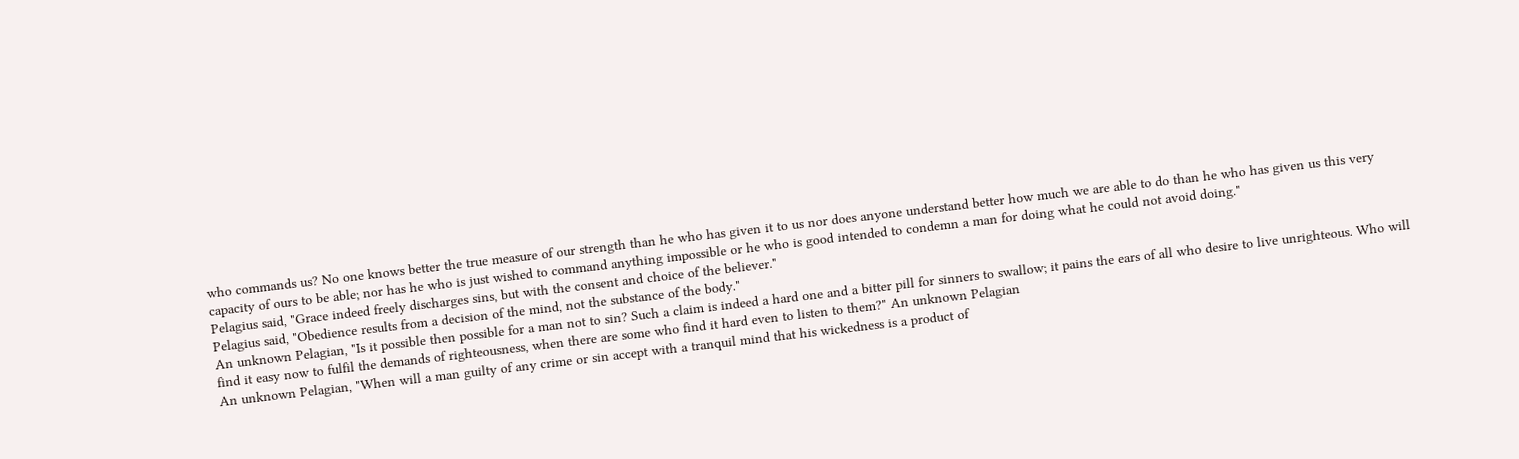who commands us? No one knows better the true measure of our strength than he who has given it to us nor does anyone understand better how much we are able to do than he who has given us this very capacity of ours to be able; nor has he who is just wished to command anything impossible or he who is good intended to condemn a man for doing what he could not avoid doing."
Pelagius said, "Grace indeed freely discharges sins, but with the consent and choice of the believer."
Pelagius said, "Obedience results from a decision of the mind, not the substance of the body."
An unknown Pelagian, "Is it possible then possible for a man not to sin? Such a claim is indeed a hard one and a bitter pill for sinners to swallow; it pains the ears of all who desire to live unrighteous. Who will find it easy now to fulfil the demands of righteousness, when there are some who find it hard even to listen to them?" An unknown Pelagian
An unknown Pelagian, "When will a man guilty of any crime or sin accept with a tranquil mind that his wickedness is a product of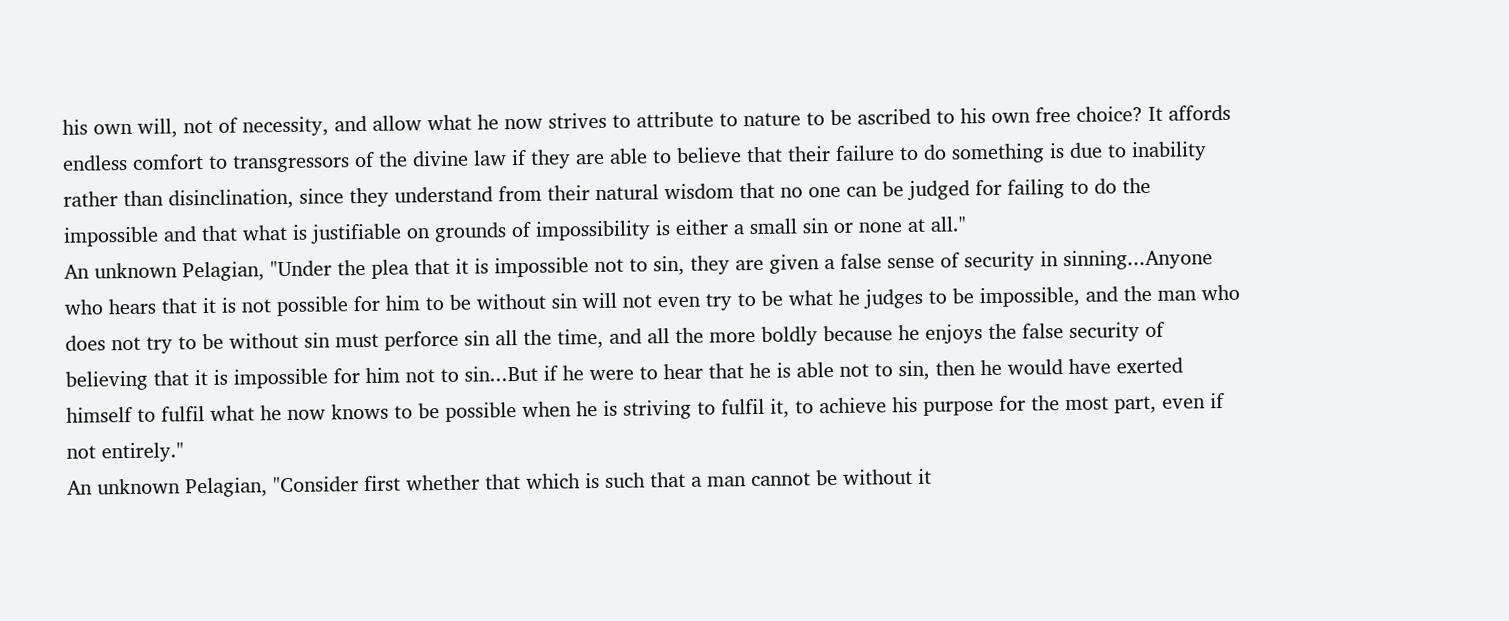his own will, not of necessity, and allow what he now strives to attribute to nature to be ascribed to his own free choice? It affords endless comfort to transgressors of the divine law if they are able to believe that their failure to do something is due to inability rather than disinclination, since they understand from their natural wisdom that no one can be judged for failing to do the impossible and that what is justifiable on grounds of impossibility is either a small sin or none at all."
An unknown Pelagian, "Under the plea that it is impossible not to sin, they are given a false sense of security in sinning...Anyone who hears that it is not possible for him to be without sin will not even try to be what he judges to be impossible, and the man who does not try to be without sin must perforce sin all the time, and all the more boldly because he enjoys the false security of believing that it is impossible for him not to sin...But if he were to hear that he is able not to sin, then he would have exerted himself to fulfil what he now knows to be possible when he is striving to fulfil it, to achieve his purpose for the most part, even if not entirely."
An unknown Pelagian, "Consider first whether that which is such that a man cannot be without it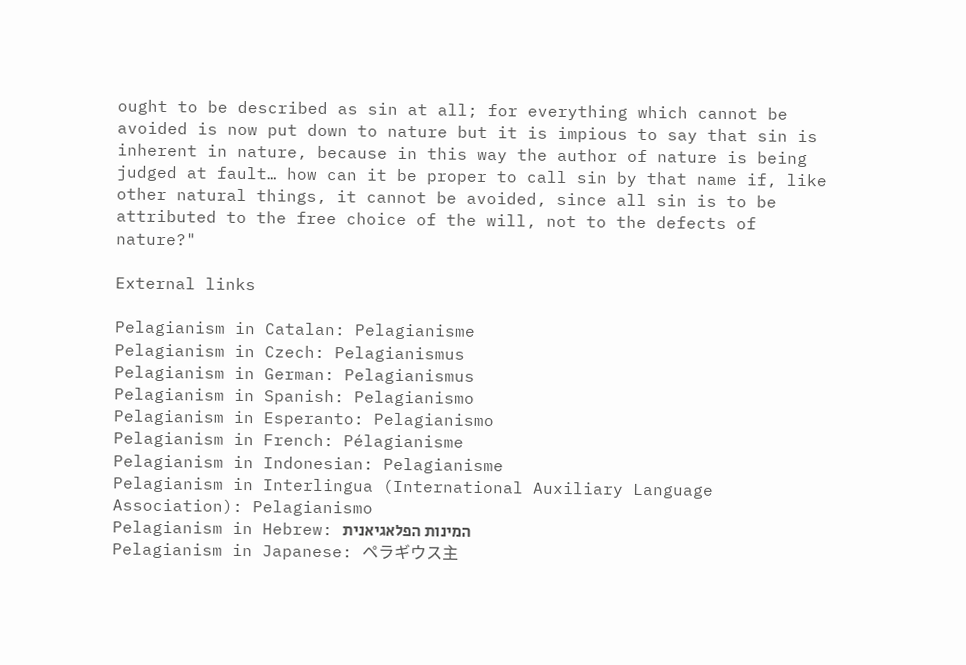ought to be described as sin at all; for everything which cannot be avoided is now put down to nature but it is impious to say that sin is inherent in nature, because in this way the author of nature is being judged at fault… how can it be proper to call sin by that name if, like other natural things, it cannot be avoided, since all sin is to be attributed to the free choice of the will, not to the defects of nature?"

External links

Pelagianism in Catalan: Pelagianisme
Pelagianism in Czech: Pelagianismus
Pelagianism in German: Pelagianismus
Pelagianism in Spanish: Pelagianismo
Pelagianism in Esperanto: Pelagianismo
Pelagianism in French: Pélagianisme
Pelagianism in Indonesian: Pelagianisme
Pelagianism in Interlingua (International Auxiliary Language Association): Pelagianismo
Pelagianism in Hebrew: המינות הפלאגיאנית
Pelagianism in Japanese: ペラギウス主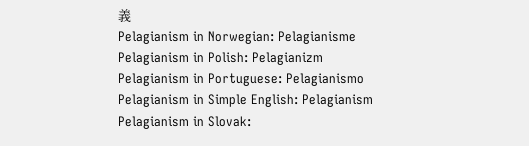義
Pelagianism in Norwegian: Pelagianisme
Pelagianism in Polish: Pelagianizm
Pelagianism in Portuguese: Pelagianismo
Pelagianism in Simple English: Pelagianism
Pelagianism in Slovak: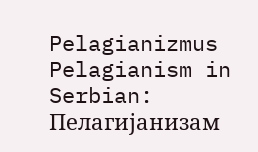Pelagianizmus
Pelagianism in Serbian: Пелагијанизам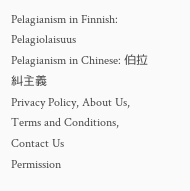Pelagianism in Finnish: Pelagiolaisuus
Pelagianism in Chinese: 伯拉糾主義
Privacy Policy, About Us, Terms and Conditions, Contact Us
Permission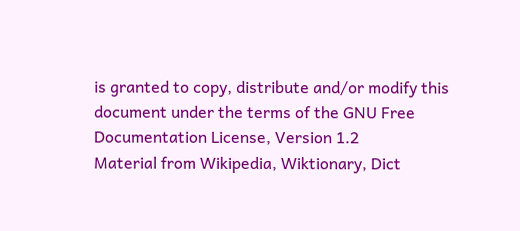is granted to copy, distribute and/or modify this document under the terms of the GNU Free Documentation License, Version 1.2
Material from Wikipedia, Wiktionary, Dict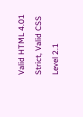Valid HTML 4.01 Strict, Valid CSS Level 2.1